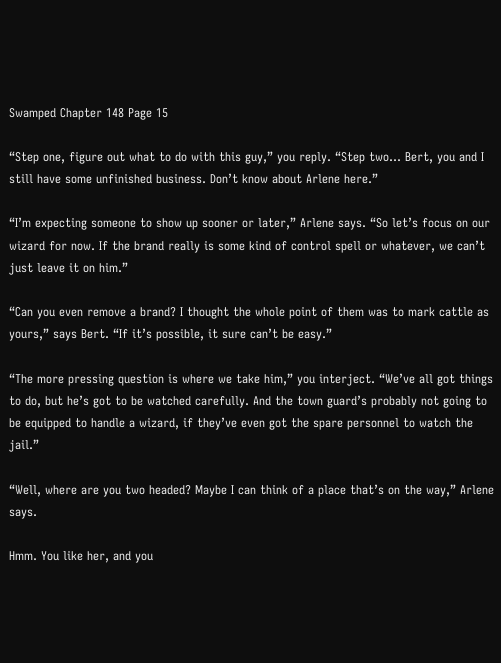Swamped Chapter 148 Page 15

“Step one, figure out what to do with this guy,” you reply. “Step two… Bert, you and I still have some unfinished business. Don’t know about Arlene here.”

“I’m expecting someone to show up sooner or later,” Arlene says. “So let’s focus on our wizard for now. If the brand really is some kind of control spell or whatever, we can’t just leave it on him.”

“Can you even remove a brand? I thought the whole point of them was to mark cattle as yours,” says Bert. “If it’s possible, it sure can’t be easy.”

“The more pressing question is where we take him,” you interject. “We’ve all got things to do, but he’s got to be watched carefully. And the town guard’s probably not going to be equipped to handle a wizard, if they’ve even got the spare personnel to watch the jail.”

“Well, where are you two headed? Maybe I can think of a place that’s on the way,” Arlene says.

Hmm. You like her, and you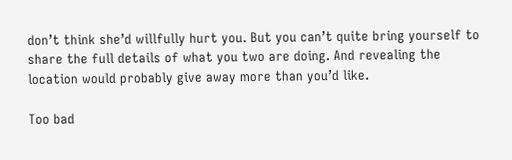don’t think she’d willfully hurt you. But you can’t quite bring yourself to share the full details of what you two are doing. And revealing the location would probably give away more than you’d like.

Too bad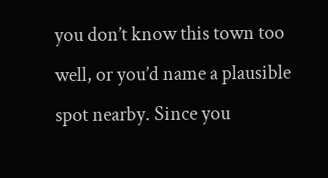you don’t know this town too well, or you’d name a plausible spot nearby. Since you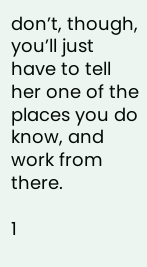don’t, though, you’ll just have to tell her one of the places you do know, and work from there.

1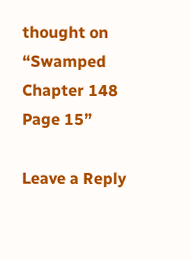thought on “Swamped Chapter 148 Page 15”

Leave a Reply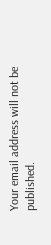Your email address will not be published.